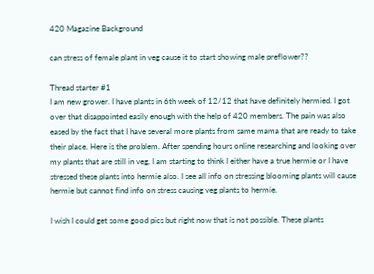420 Magazine Background

can stress of female plant in veg cause it to start showing male preflower??

Thread starter #1
I am new grower. I have plants in 6th week of 12/12 that have definitely hermied. I got over that disappointed easily enough with the help of 420 members. The pain was also eased by the fact that I have several more plants from same mama that are ready to take their place. Here is the problem. After spending hours online researching and looking over my plants that are still in veg, I am starting to think I either have a true hermie or I have stressed these plants into hermie also. I see all info on stressing blooming plants will cause hermie but cannot find info on stress causing veg plants to hermie.

I wish I could get some good pics but right now that is not possible. These plants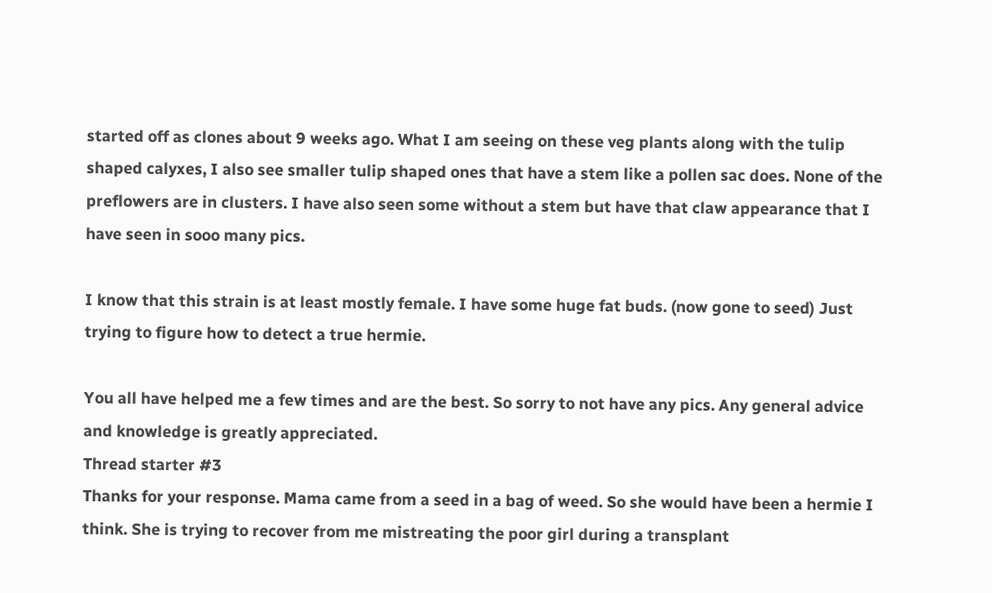started off as clones about 9 weeks ago. What I am seeing on these veg plants along with the tulip shaped calyxes, I also see smaller tulip shaped ones that have a stem like a pollen sac does. None of the preflowers are in clusters. I have also seen some without a stem but have that claw appearance that I have seen in sooo many pics.

I know that this strain is at least mostly female. I have some huge fat buds. (now gone to seed) Just trying to figure how to detect a true hermie.

You all have helped me a few times and are the best. So sorry to not have any pics. Any general advice and knowledge is greatly appreciated.
Thread starter #3
Thanks for your response. Mama came from a seed in a bag of weed. So she would have been a hermie I think. She is trying to recover from me mistreating the poor girl during a transplant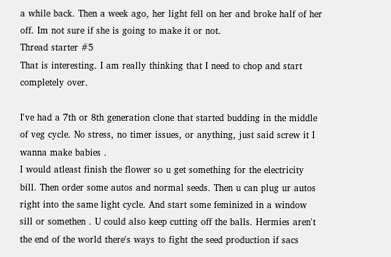a while back. Then a week ago, her light fell on her and broke half of her off. Im not sure if she is going to make it or not.
Thread starter #5
That is interesting. I am really thinking that I need to chop and start completely over.

I've had a 7th or 8th generation clone that started budding in the middle of veg cycle. No stress, no timer issues, or anything, just said screw it I wanna make babies .
I would atleast finish the flower so u get something for the electricity bill. Then order some autos and normal seeds. Then u can plug ur autos right into the same light cycle. And start some feminized in a window sill or somethen . U could also keep cutting off the balls. Hermies aren't the end of the world there's ways to fight the seed production if sacs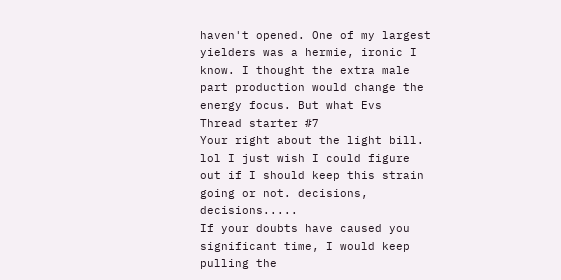haven't opened. One of my largest yielders was a hermie, ironic I know. I thought the extra male part production would change the energy focus. But what Evs
Thread starter #7
Your right about the light bill. lol I just wish I could figure out if I should keep this strain going or not. decisions, decisions.....
If your doubts have caused you significant time, I would keep pulling the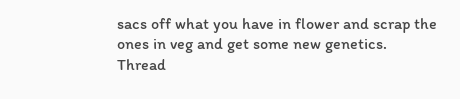sacs off what you have in flower and scrap the ones in veg and get some new genetics.
Thread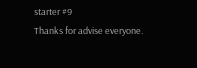starter #9
Thanks for advise everyone.